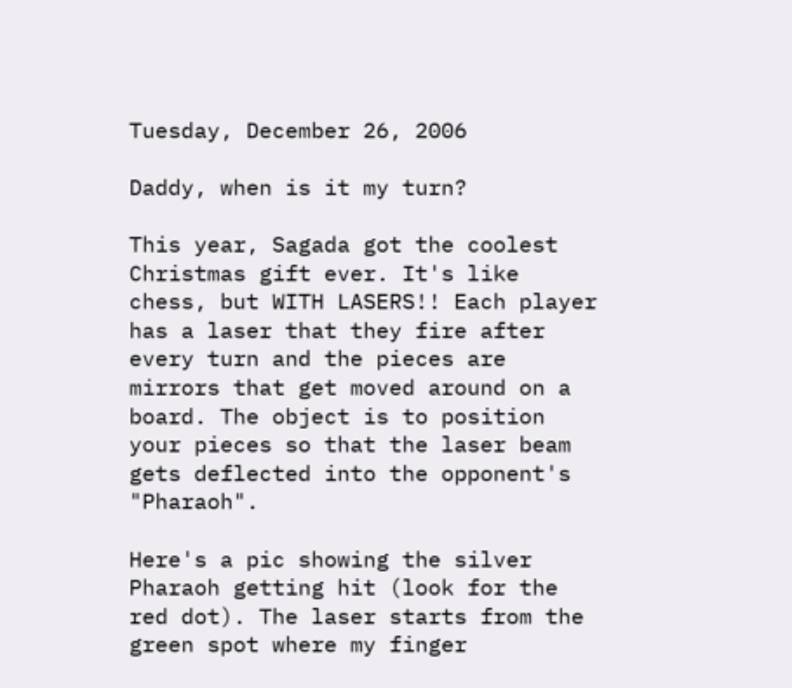Tuesday, December 26, 2006

Daddy, when is it my turn?

This year, Sagada got the coolest Christmas gift ever. It's like chess, but WITH LASERS!! Each player has a laser that they fire after every turn and the pieces are mirrors that get moved around on a board. The object is to position your pieces so that the laser beam gets deflected into the opponent's "Pharaoh".

Here's a pic showing the silver Pharaoh getting hit (look for the red dot). The laser starts from the green spot where my finger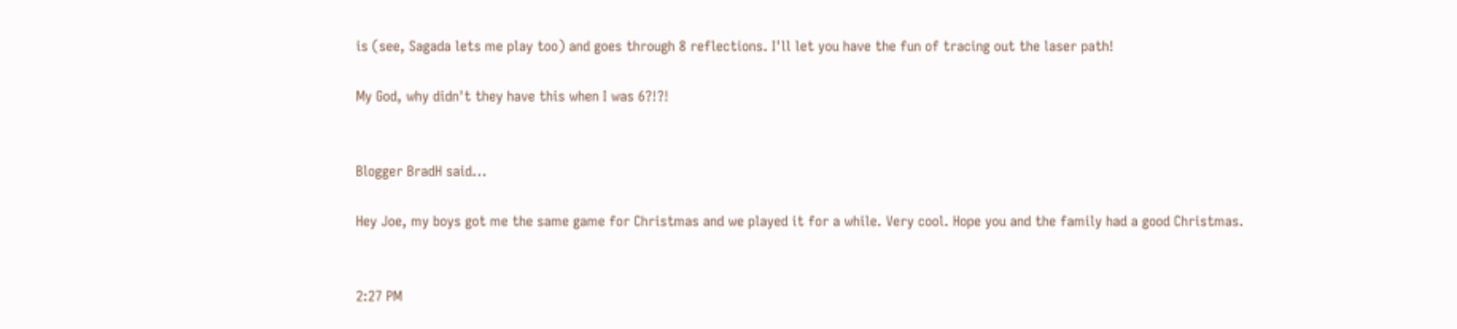is (see, Sagada lets me play too) and goes through 8 reflections. I'll let you have the fun of tracing out the laser path!

My God, why didn't they have this when I was 6?!?!


Blogger BradH said...

Hey Joe, my boys got me the same game for Christmas and we played it for a while. Very cool. Hope you and the family had a good Christmas.


2:27 PM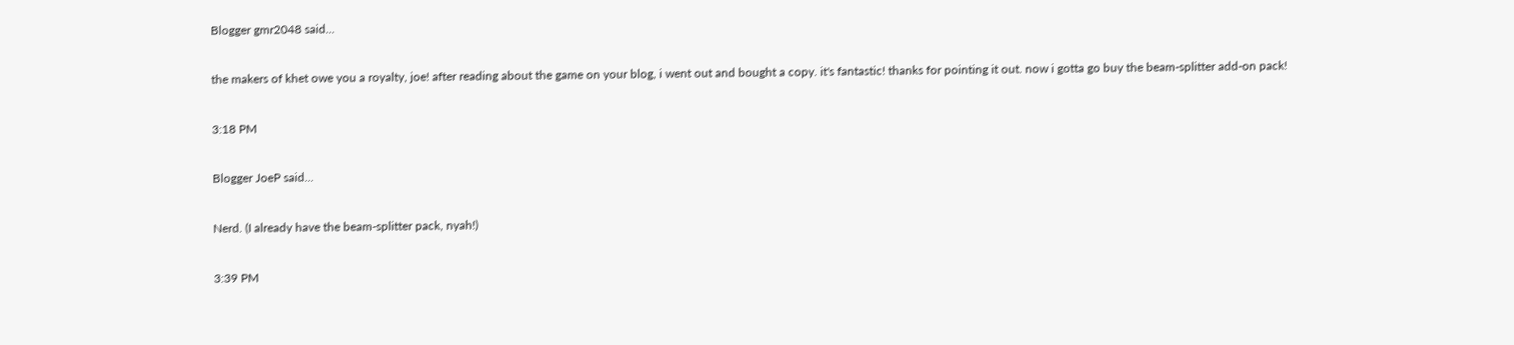Blogger gmr2048 said...

the makers of khet owe you a royalty, joe! after reading about the game on your blog, i went out and bought a copy. it's fantastic! thanks for pointing it out. now i gotta go buy the beam-splitter add-on pack!

3:18 PM

Blogger JoeP said...

Nerd. (I already have the beam-splitter pack, nyah!)

3:39 PM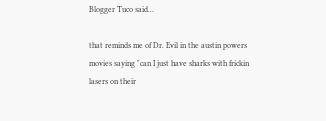Blogger Tuco said...

that reminds me of Dr. Evil in the austin powers movies saying "can I just have sharks with frickin lasers on their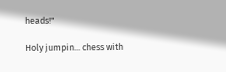heads!"

Holy jumpin... chess with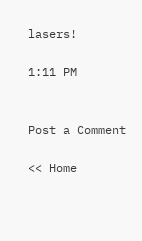lasers!

1:11 PM


Post a Comment

<< Home